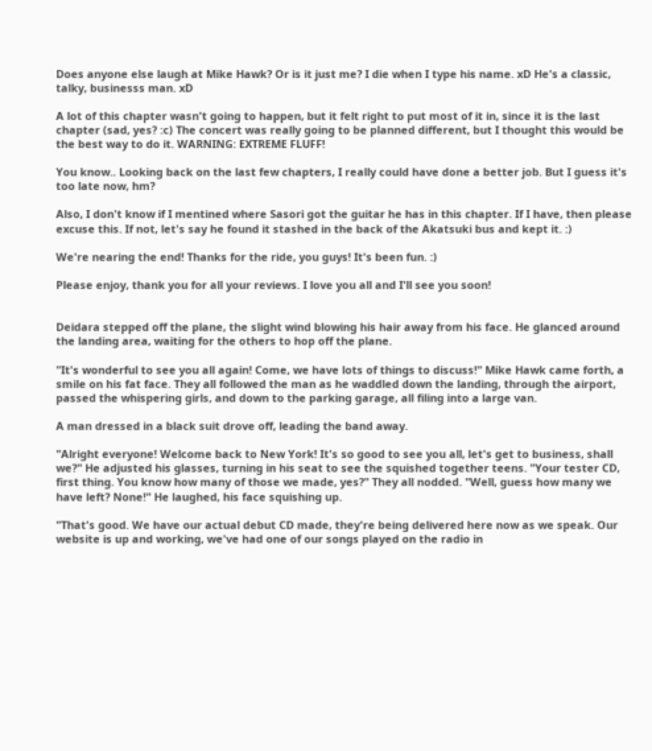Does anyone else laugh at Mike Hawk? Or is it just me? I die when I type his name. xD He's a classic, talky, businesss man. xD

A lot of this chapter wasn't going to happen, but it felt right to put most of it in, since it is the last chapter (sad, yes? :c) The concert was really going to be planned different, but I thought this would be the best way to do it. WARNING: EXTREME FLUFF!

You know.. Looking back on the last few chapters, I really could have done a better job. But I guess it's too late now, hm?

Also, I don't know if I mentined where Sasori got the guitar he has in this chapter. If I have, then please excuse this. If not, let's say he found it stashed in the back of the Akatsuki bus and kept it. :)

We're nearing the end! Thanks for the ride, you guys! It's been fun. :)

Please enjoy, thank you for all your reviews. I love you all and I'll see you soon!


Deidara stepped off the plane, the slight wind blowing his hair away from his face. He glanced around the landing area, waiting for the others to hop off the plane.

"It's wonderful to see you all again! Come, we have lots of things to discuss!" Mike Hawk came forth, a smile on his fat face. They all followed the man as he waddled down the landing, through the airport, passed the whispering girls, and down to the parking garage, all filing into a large van.

A man dressed in a black suit drove off, leading the band away.

"Alright everyone! Welcome back to New York! It's so good to see you all, let's get to business, shall we?" He adjusted his glasses, turning in his seat to see the squished together teens. "Your tester CD, first thing. You know how many of those we made, yes?" They all nodded. "Well, guess how many we have left? None!" He laughed, his face squishing up.

"That's good. We have our actual debut CD made, they're being delivered here now as we speak. Our website is up and working, we've had one of our songs played on the radio in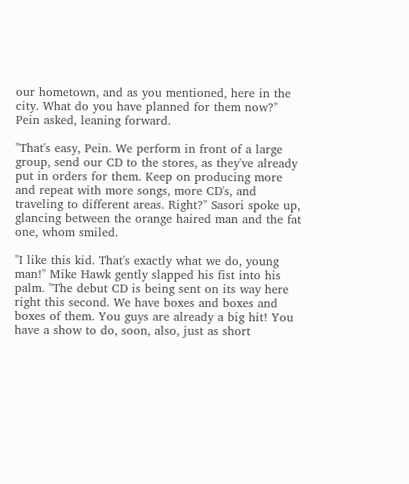our hometown, and as you mentioned, here in the city. What do you have planned for them now?" Pein asked, leaning forward.

"That's easy, Pein. We perform in front of a large group, send our CD to the stores, as they've already put in orders for them. Keep on producing more and repeat with more songs, more CD's, and traveling to different areas. Right?" Sasori spoke up, glancing between the orange haired man and the fat one, whom smiled.

"I like this kid. That's exactly what we do, young man!" Mike Hawk gently slapped his fist into his palm. "The debut CD is being sent on its way here right this second. We have boxes and boxes and boxes of them. You guys are already a big hit! You have a show to do, soon, also, just as short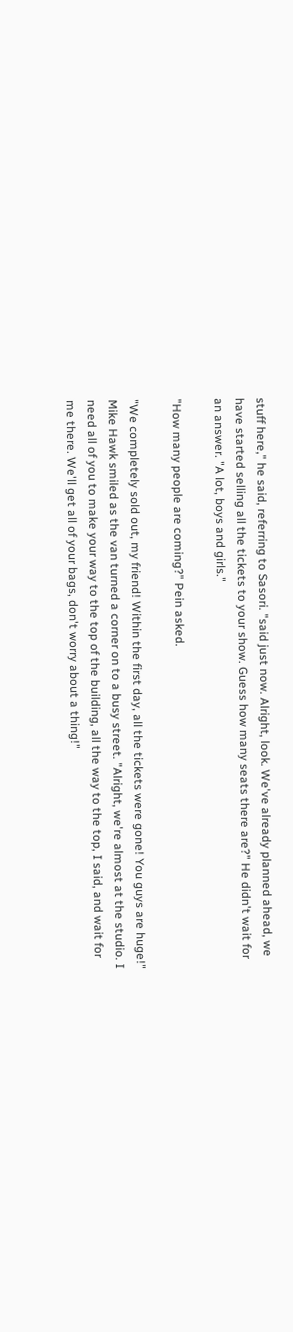stuff here," he said, referring to Sasori. "said just now. Alright, look. We've already planned ahead, we have started selling all the tickets to your show. Guess how many seats there are?" He didn't wait for an answer. "A lot, boys and girls."

"How many people are coming?" Pein asked.

"We completely sold out, my friend! Within the first day, all the tickets were gone! You guys are huge!" Mike Hawk smiled as the van turned a corner on to a busy street. "Alright, we're almost at the studio. I need all of you to make your way to the top of the building, all the way to the top, I said, and wait for me there. We'll get all of your bags, don't worry about a thing!"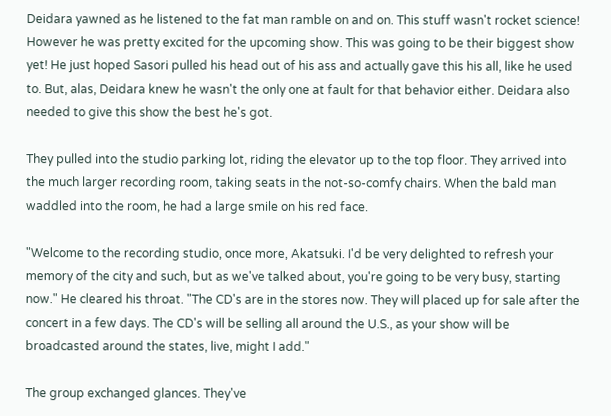Deidara yawned as he listened to the fat man ramble on and on. This stuff wasn't rocket science! However he was pretty excited for the upcoming show. This was going to be their biggest show yet! He just hoped Sasori pulled his head out of his ass and actually gave this his all, like he used to. But, alas, Deidara knew he wasn't the only one at fault for that behavior either. Deidara also needed to give this show the best he's got.

They pulled into the studio parking lot, riding the elevator up to the top floor. They arrived into the much larger recording room, taking seats in the not-so-comfy chairs. When the bald man waddled into the room, he had a large smile on his red face.

"Welcome to the recording studio, once more, Akatsuki. I'd be very delighted to refresh your memory of the city and such, but as we've talked about, you're going to be very busy, starting now." He cleared his throat. "The CD's are in the stores now. They will placed up for sale after the concert in a few days. The CD's will be selling all around the U.S., as your show will be broadcasted around the states, live, might I add."

The group exchanged glances. They've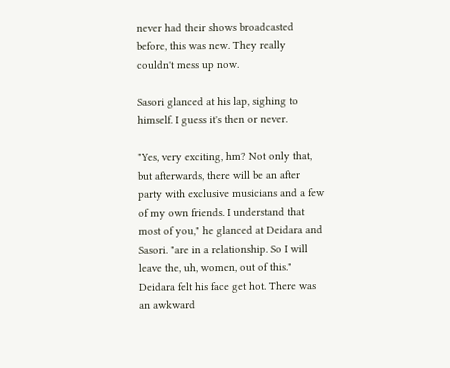never had their shows broadcasted before, this was new. They really couldn't mess up now.

Sasori glanced at his lap, sighing to himself. I guess it's then or never.

"Yes, very exciting, hm? Not only that, but afterwards, there will be an after party with exclusive musicians and a few of my own friends. I understand that most of you," he glanced at Deidara and Sasori. "are in a relationship. So I will leave the, uh, women, out of this." Deidara felt his face get hot. There was an awkward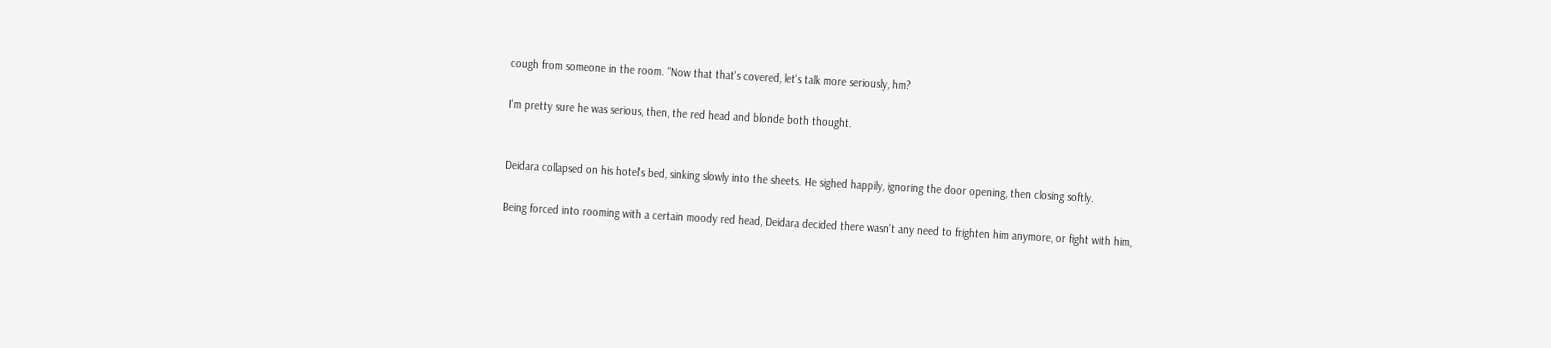cough from someone in the room. "Now that that's covered, let's talk more seriously, hm?

I'm pretty sure he was serious, then, the red head and blonde both thought.


Deidara collapsed on his hotel's bed, sinking slowly into the sheets. He sighed happily, ignoring the door opening, then closing softly.

Being forced into rooming with a certain moody red head, Deidara decided there wasn't any need to frighten him anymore, or fight with him,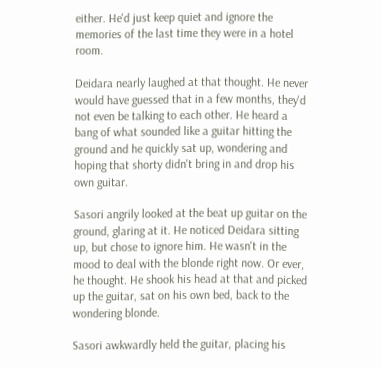either. He'd just keep quiet and ignore the memories of the last time they were in a hotel room.

Deidara nearly laughed at that thought. He never would have guessed that in a few months, they'd not even be talking to each other. He heard a bang of what sounded like a guitar hitting the ground and he quickly sat up, wondering and hoping that shorty didn't bring in and drop his own guitar.

Sasori angrily looked at the beat up guitar on the ground, glaring at it. He noticed Deidara sitting up, but chose to ignore him. He wasn't in the mood to deal with the blonde right now. Or ever, he thought. He shook his head at that and picked up the guitar, sat on his own bed, back to the wondering blonde.

Sasori awkwardly held the guitar, placing his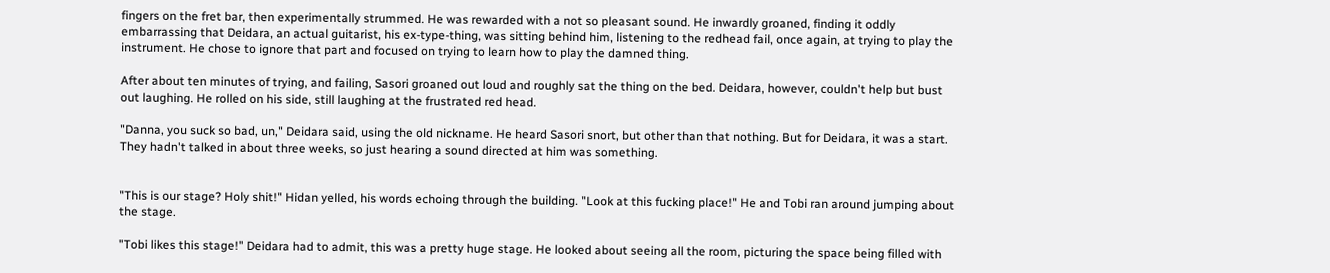fingers on the fret bar, then experimentally strummed. He was rewarded with a not so pleasant sound. He inwardly groaned, finding it oddly embarrassing that Deidara, an actual guitarist, his ex-type-thing, was sitting behind him, listening to the redhead fail, once again, at trying to play the instrument. He chose to ignore that part and focused on trying to learn how to play the damned thing.

After about ten minutes of trying, and failing, Sasori groaned out loud and roughly sat the thing on the bed. Deidara, however, couldn't help but bust out laughing. He rolled on his side, still laughing at the frustrated red head.

"Danna, you suck so bad, un," Deidara said, using the old nickname. He heard Sasori snort, but other than that nothing. But for Deidara, it was a start. They hadn't talked in about three weeks, so just hearing a sound directed at him was something.


"This is our stage? Holy shit!" Hidan yelled, his words echoing through the building. "Look at this fucking place!" He and Tobi ran around jumping about the stage.

"Tobi likes this stage!" Deidara had to admit, this was a pretty huge stage. He looked about seeing all the room, picturing the space being filled with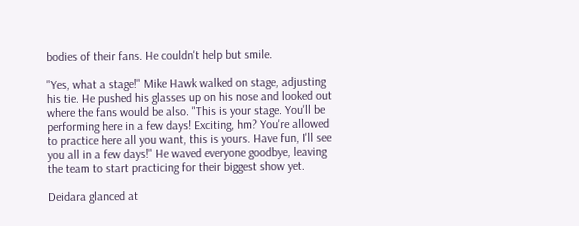bodies of their fans. He couldn't help but smile.

"Yes, what a stage!" Mike Hawk walked on stage, adjusting his tie. He pushed his glasses up on his nose and looked out where the fans would be also. "This is your stage. You'll be performing here in a few days! Exciting, hm? You're allowed to practice here all you want, this is yours. Have fun, I'll see you all in a few days!" He waved everyone goodbye, leaving the team to start practicing for their biggest show yet.

Deidara glanced at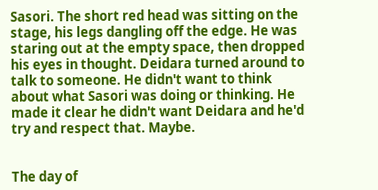Sasori. The short red head was sitting on the stage, his legs dangling off the edge. He was staring out at the empty space, then dropped his eyes in thought. Deidara turned around to talk to someone. He didn't want to think about what Sasori was doing or thinking. He made it clear he didn't want Deidara and he'd try and respect that. Maybe.


The day of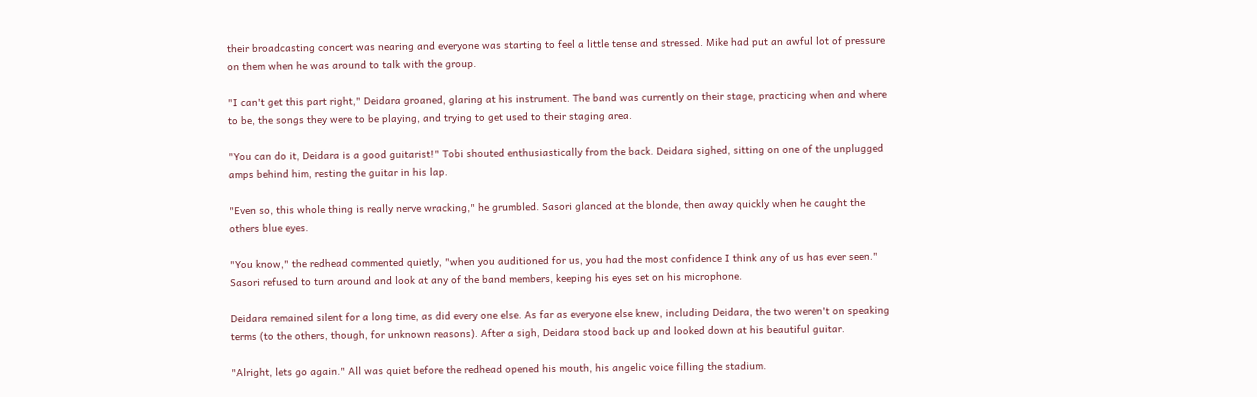their broadcasting concert was nearing and everyone was starting to feel a little tense and stressed. Mike had put an awful lot of pressure on them when he was around to talk with the group.

"I can't get this part right," Deidara groaned, glaring at his instrument. The band was currently on their stage, practicing when and where to be, the songs they were to be playing, and trying to get used to their staging area.

"You can do it, Deidara is a good guitarist!" Tobi shouted enthusiastically from the back. Deidara sighed, sitting on one of the unplugged amps behind him, resting the guitar in his lap.

"Even so, this whole thing is really nerve wracking," he grumbled. Sasori glanced at the blonde, then away quickly when he caught the others blue eyes.

"You know," the redhead commented quietly, "when you auditioned for us, you had the most confidence I think any of us has ever seen." Sasori refused to turn around and look at any of the band members, keeping his eyes set on his microphone.

Deidara remained silent for a long time, as did every one else. As far as everyone else knew, including Deidara, the two weren't on speaking terms (to the others, though, for unknown reasons). After a sigh, Deidara stood back up and looked down at his beautiful guitar.

"Alright, lets go again." All was quiet before the redhead opened his mouth, his angelic voice filling the stadium.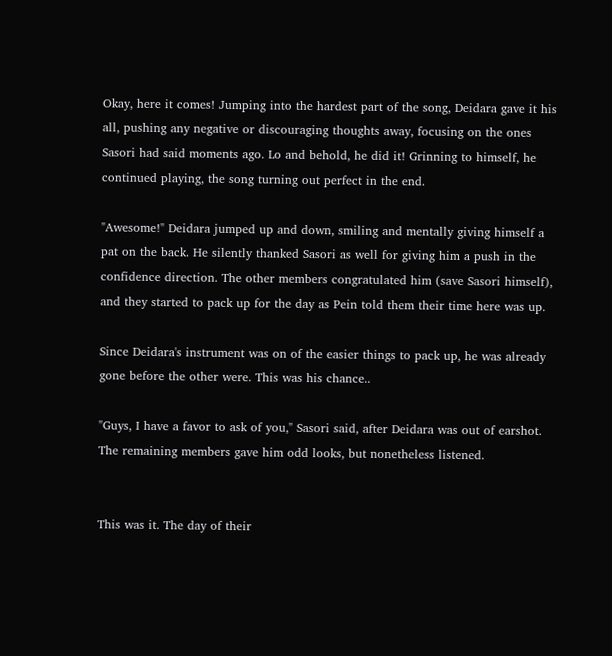Okay, here it comes! Jumping into the hardest part of the song, Deidara gave it his all, pushing any negative or discouraging thoughts away, focusing on the ones Sasori had said moments ago. Lo and behold, he did it! Grinning to himself, he continued playing, the song turning out perfect in the end.

"Awesome!" Deidara jumped up and down, smiling and mentally giving himself a pat on the back. He silently thanked Sasori as well for giving him a push in the confidence direction. The other members congratulated him (save Sasori himself), and they started to pack up for the day as Pein told them their time here was up.

Since Deidara's instrument was on of the easier things to pack up, he was already gone before the other were. This was his chance..

"Guys, I have a favor to ask of you," Sasori said, after Deidara was out of earshot. The remaining members gave him odd looks, but nonetheless listened.


This was it. The day of their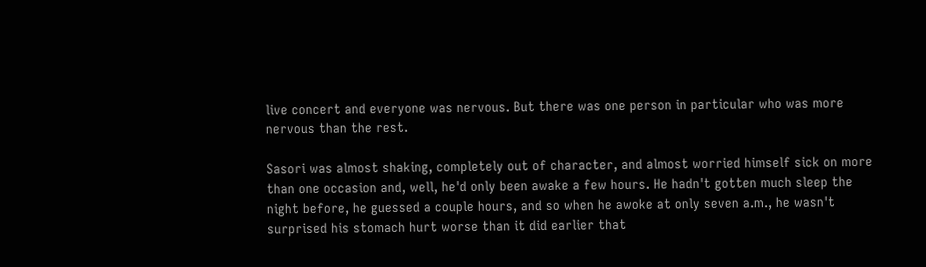live concert and everyone was nervous. But there was one person in particular who was more nervous than the rest.

Sasori was almost shaking, completely out of character, and almost worried himself sick on more than one occasion and, well, he'd only been awake a few hours. He hadn't gotten much sleep the night before, he guessed a couple hours, and so when he awoke at only seven a.m., he wasn't surprised his stomach hurt worse than it did earlier that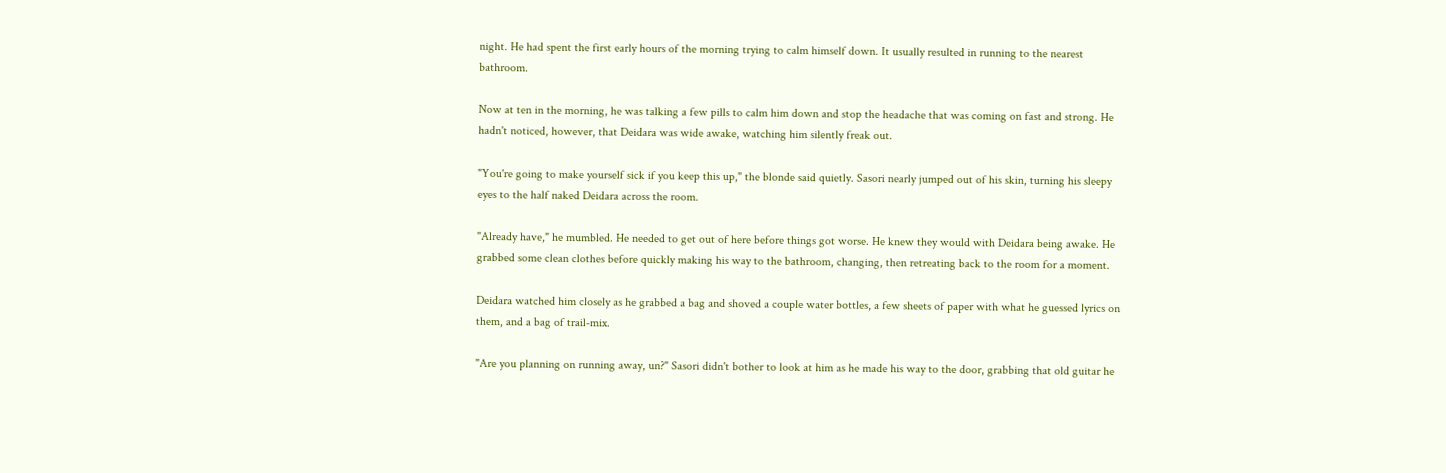night. He had spent the first early hours of the morning trying to calm himself down. It usually resulted in running to the nearest bathroom.

Now at ten in the morning, he was talking a few pills to calm him down and stop the headache that was coming on fast and strong. He hadn't noticed, however, that Deidara was wide awake, watching him silently freak out.

"You're going to make yourself sick if you keep this up," the blonde said quietly. Sasori nearly jumped out of his skin, turning his sleepy eyes to the half naked Deidara across the room.

"Already have," he mumbled. He needed to get out of here before things got worse. He knew they would with Deidara being awake. He grabbed some clean clothes before quickly making his way to the bathroom, changing, then retreating back to the room for a moment.

Deidara watched him closely as he grabbed a bag and shoved a couple water bottles, a few sheets of paper with what he guessed lyrics on them, and a bag of trail-mix.

"Are you planning on running away, un?" Sasori didn't bother to look at him as he made his way to the door, grabbing that old guitar he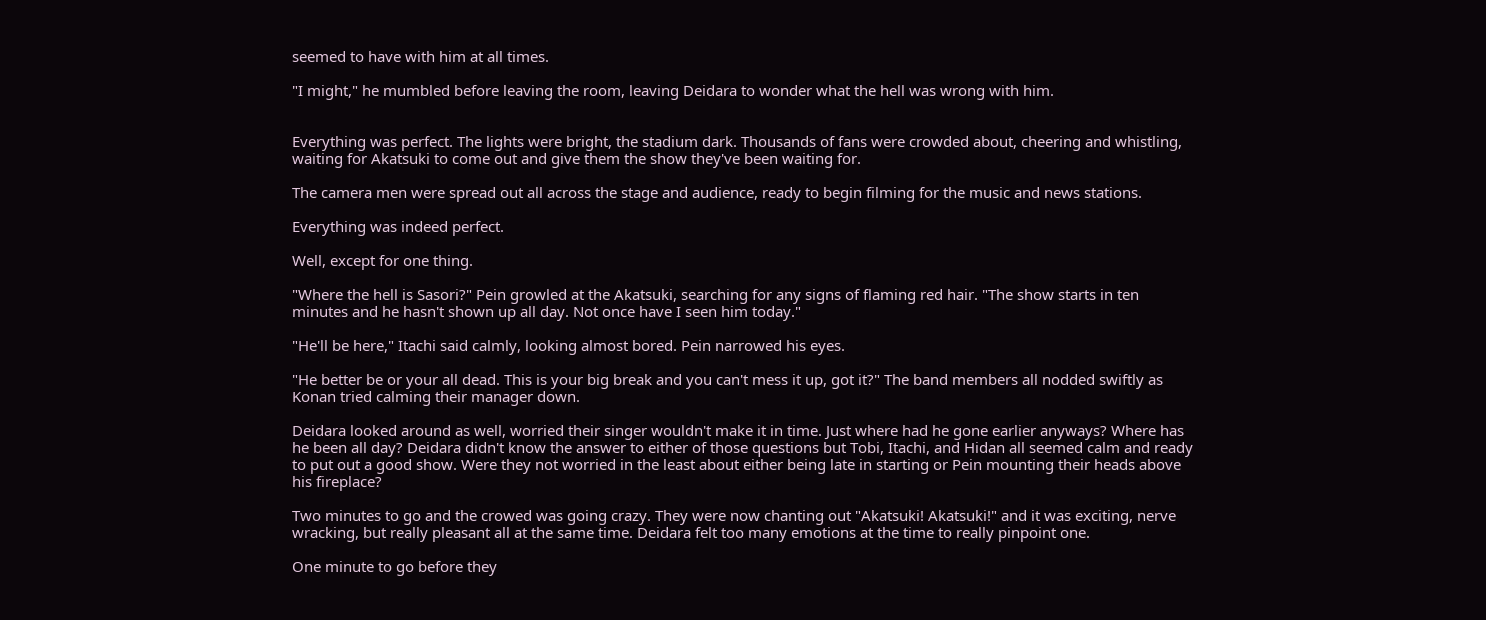seemed to have with him at all times.

"I might," he mumbled before leaving the room, leaving Deidara to wonder what the hell was wrong with him.


Everything was perfect. The lights were bright, the stadium dark. Thousands of fans were crowded about, cheering and whistling, waiting for Akatsuki to come out and give them the show they've been waiting for.

The camera men were spread out all across the stage and audience, ready to begin filming for the music and news stations.

Everything was indeed perfect.

Well, except for one thing.

"Where the hell is Sasori?" Pein growled at the Akatsuki, searching for any signs of flaming red hair. "The show starts in ten minutes and he hasn't shown up all day. Not once have I seen him today."

"He'll be here," Itachi said calmly, looking almost bored. Pein narrowed his eyes.

"He better be or your all dead. This is your big break and you can't mess it up, got it?" The band members all nodded swiftly as Konan tried calming their manager down.

Deidara looked around as well, worried their singer wouldn't make it in time. Just where had he gone earlier anyways? Where has he been all day? Deidara didn't know the answer to either of those questions but Tobi, Itachi, and Hidan all seemed calm and ready to put out a good show. Were they not worried in the least about either being late in starting or Pein mounting their heads above his fireplace?

Two minutes to go and the crowed was going crazy. They were now chanting out "Akatsuki! Akatsuki!" and it was exciting, nerve wracking, but really pleasant all at the same time. Deidara felt too many emotions at the time to really pinpoint one.

One minute to go before they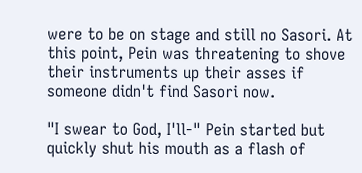were to be on stage and still no Sasori. At this point, Pein was threatening to shove their instruments up their asses if someone didn't find Sasori now.

"I swear to God, I'll-" Pein started but quickly shut his mouth as a flash of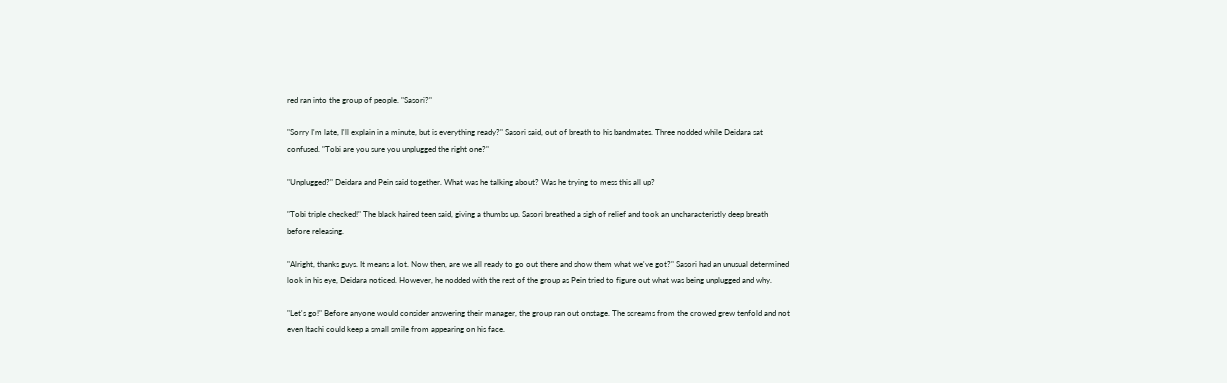red ran into the group of people. "Sasori?"

"Sorry I'm late, I'll explain in a minute, but is everything ready?" Sasori said, out of breath to his bandmates. Three nodded while Deidara sat confused. "Tobi are you sure you unplugged the right one?"

"Unplugged?" Deidara and Pein said together. What was he talking about? Was he trying to mess this all up?

"Tobi triple checked!" The black haired teen said, giving a thumbs up. Sasori breathed a sigh of relief and took an uncharacteristly deep breath before releasing.

"Alright, thanks guys. It means a lot. Now then, are we all ready to go out there and show them what we've got?" Sasori had an unusual determined look in his eye, Deidara noticed. However, he nodded with the rest of the group as Pein tried to figure out what was being unplugged and why.

"Let's go!" Before anyone would consider answering their manager, the group ran out onstage. The screams from the crowed grew tenfold and not even Itachi could keep a small smile from appearing on his face.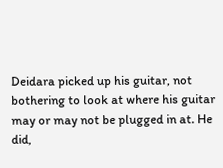Deidara picked up his guitar, not bothering to look at where his guitar may or may not be plugged in at. He did,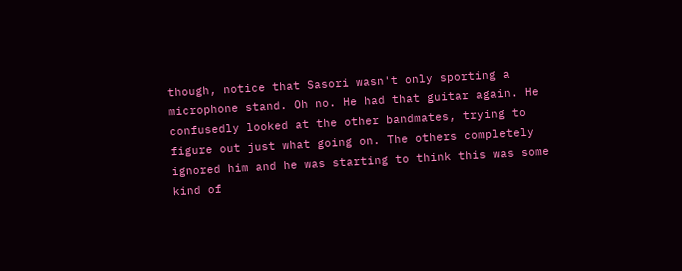though, notice that Sasori wasn't only sporting a microphone stand. Oh no. He had that guitar again. He confusedly looked at the other bandmates, trying to figure out just what going on. The others completely ignored him and he was starting to think this was some kind of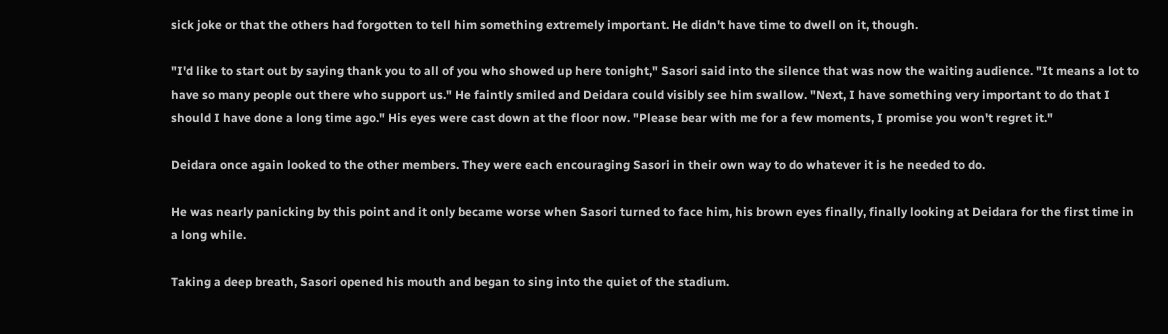sick joke or that the others had forgotten to tell him something extremely important. He didn't have time to dwell on it, though.

"I'd like to start out by saying thank you to all of you who showed up here tonight," Sasori said into the silence that was now the waiting audience. "It means a lot to have so many people out there who support us." He faintly smiled and Deidara could visibly see him swallow. "Next, I have something very important to do that I should I have done a long time ago." His eyes were cast down at the floor now. "Please bear with me for a few moments, I promise you won't regret it."

Deidara once again looked to the other members. They were each encouraging Sasori in their own way to do whatever it is he needed to do.

He was nearly panicking by this point and it only became worse when Sasori turned to face him, his brown eyes finally, finally looking at Deidara for the first time in a long while.

Taking a deep breath, Sasori opened his mouth and began to sing into the quiet of the stadium.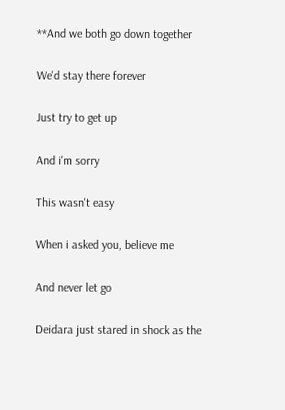**And we both go down together

We'd stay there forever

Just try to get up

And i'm sorry

This wasn't easy

When i asked you, believe me

And never let go

Deidara just stared in shock as the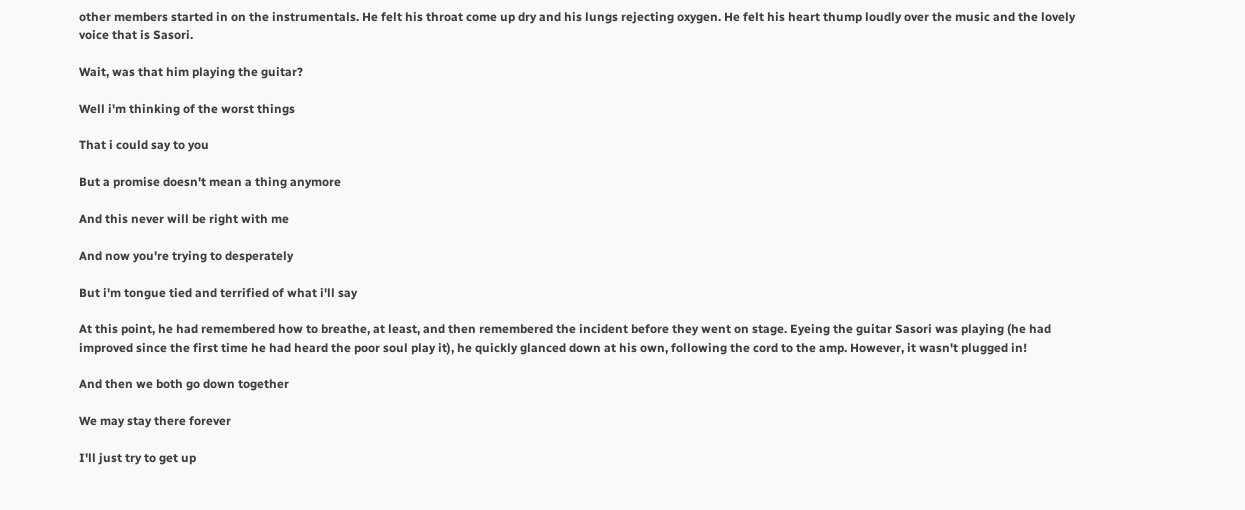other members started in on the instrumentals. He felt his throat come up dry and his lungs rejecting oxygen. He felt his heart thump loudly over the music and the lovely voice that is Sasori.

Wait, was that him playing the guitar?

Well i'm thinking of the worst things

That i could say to you

But a promise doesn't mean a thing anymore

And this never will be right with me

And now you're trying to desperately

But i'm tongue tied and terrified of what i'll say

At this point, he had remembered how to breathe, at least, and then remembered the incident before they went on stage. Eyeing the guitar Sasori was playing (he had improved since the first time he had heard the poor soul play it), he quickly glanced down at his own, following the cord to the amp. However, it wasn't plugged in!

And then we both go down together

We may stay there forever

I'll just try to get up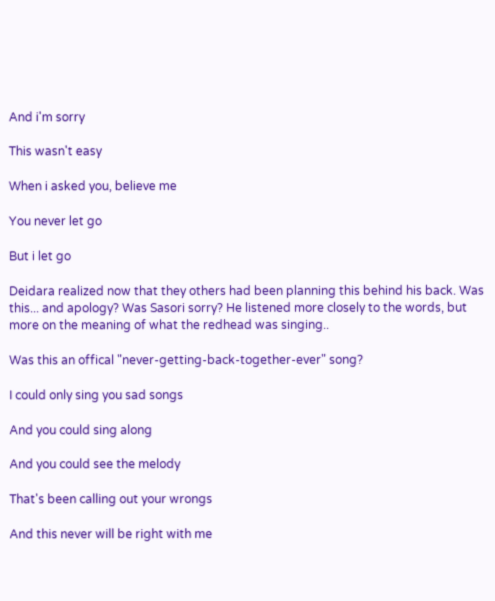And i'm sorry

This wasn't easy

When i asked you, believe me

You never let go

But i let go

Deidara realized now that they others had been planning this behind his back. Was this... and apology? Was Sasori sorry? He listened more closely to the words, but more on the meaning of what the redhead was singing..

Was this an offical "never-getting-back-together-ever" song?

I could only sing you sad songs

And you could sing along

And you could see the melody

That's been calling out your wrongs

And this never will be right with me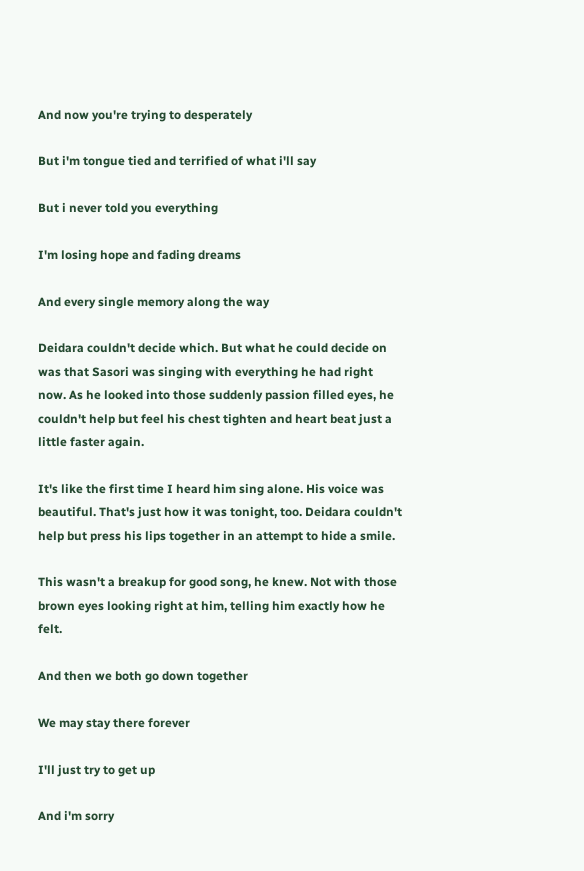And now you're trying to desperately

But i'm tongue tied and terrified of what i'll say

But i never told you everything

I'm losing hope and fading dreams

And every single memory along the way

Deidara couldn't decide which. But what he could decide on was that Sasori was singing with everything he had right now. As he looked into those suddenly passion filled eyes, he couldn't help but feel his chest tighten and heart beat just a little faster again.

It's like the first time I heard him sing alone. His voice was beautiful. That's just how it was tonight, too. Deidara couldn't help but press his lips together in an attempt to hide a smile.

This wasn't a breakup for good song, he knew. Not with those brown eyes looking right at him, telling him exactly how he felt.

And then we both go down together

We may stay there forever

I'll just try to get up

And i'm sorry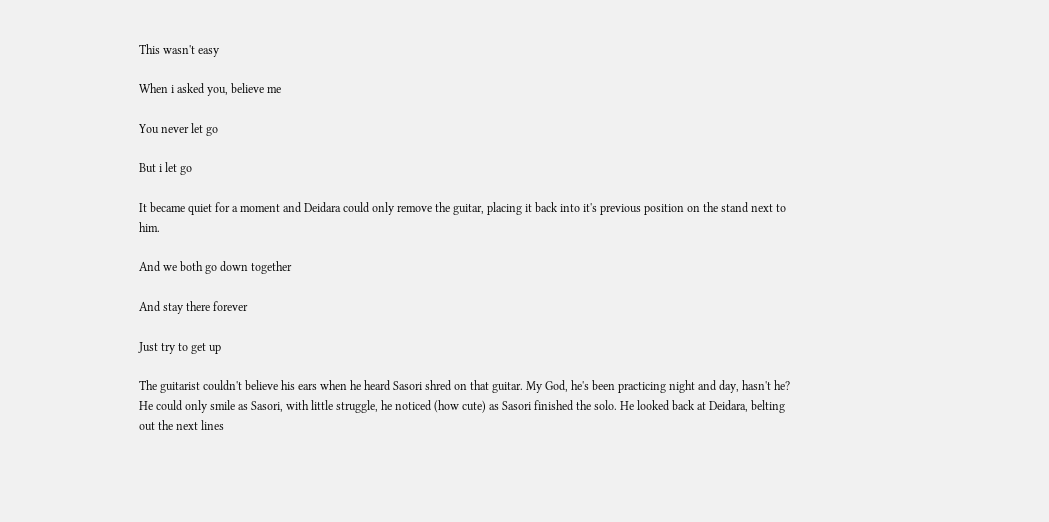This wasn't easy

When i asked you, believe me

You never let go

But i let go

It became quiet for a moment and Deidara could only remove the guitar, placing it back into it's previous position on the stand next to him.

And we both go down together

And stay there forever

Just try to get up

The guitarist couldn't believe his ears when he heard Sasori shred on that guitar. My God, he's been practicing night and day, hasn't he? He could only smile as Sasori, with little struggle, he noticed (how cute) as Sasori finished the solo. He looked back at Deidara, belting out the next lines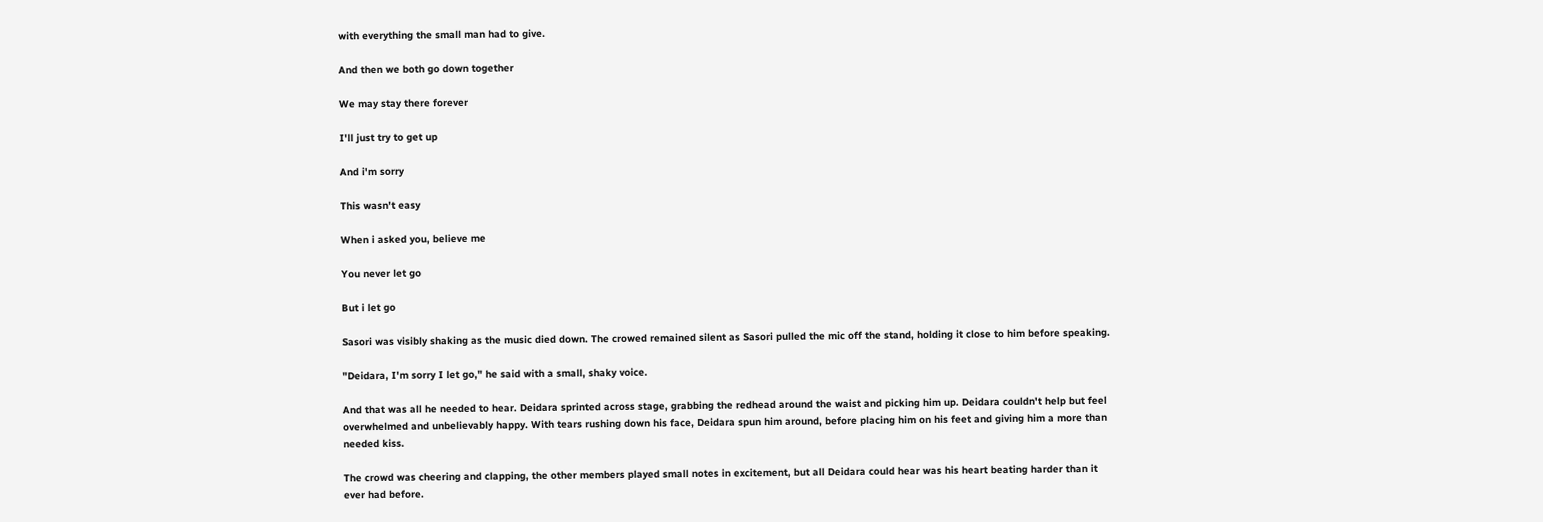with everything the small man had to give.

And then we both go down together

We may stay there forever

I'll just try to get up

And i'm sorry

This wasn't easy

When i asked you, believe me

You never let go

But i let go

Sasori was visibly shaking as the music died down. The crowed remained silent as Sasori pulled the mic off the stand, holding it close to him before speaking.

"Deidara, I'm sorry I let go," he said with a small, shaky voice.

And that was all he needed to hear. Deidara sprinted across stage, grabbing the redhead around the waist and picking him up. Deidara couldn't help but feel overwhelmed and unbelievably happy. With tears rushing down his face, Deidara spun him around, before placing him on his feet and giving him a more than needed kiss.

The crowd was cheering and clapping, the other members played small notes in excitement, but all Deidara could hear was his heart beating harder than it ever had before.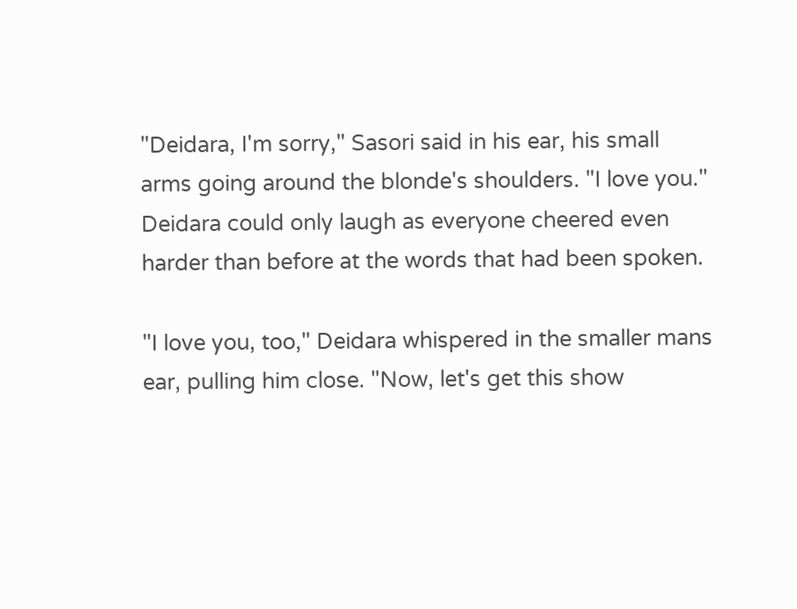"Deidara, I'm sorry," Sasori said in his ear, his small arms going around the blonde's shoulders. "I love you." Deidara could only laugh as everyone cheered even harder than before at the words that had been spoken.

"I love you, too," Deidara whispered in the smaller mans ear, pulling him close. "Now, let's get this show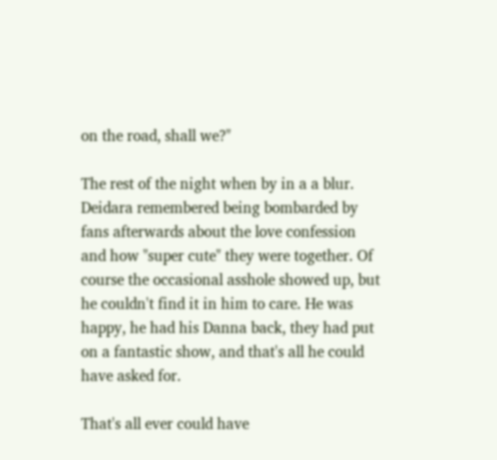on the road, shall we?"

The rest of the night when by in a a blur. Deidara remembered being bombarded by fans afterwards about the love confession and how "super cute" they were together. Of course the occasional asshole showed up, but he couldn't find it in him to care. He was happy, he had his Danna back, they had put on a fantastic show, and that's all he could have asked for.

That's all ever could have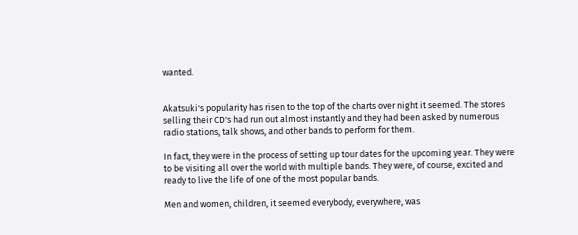wanted.


Akatsuki's popularity has risen to the top of the charts over night it seemed. The stores selling their CD's had run out almost instantly and they had been asked by numerous radio stations, talk shows, and other bands to perform for them.

In fact, they were in the process of setting up tour dates for the upcoming year. They were to be visiting all over the world with multiple bands. They were, of course, excited and ready to live the life of one of the most popular bands.

Men and women, children, it seemed everybody, everywhere, was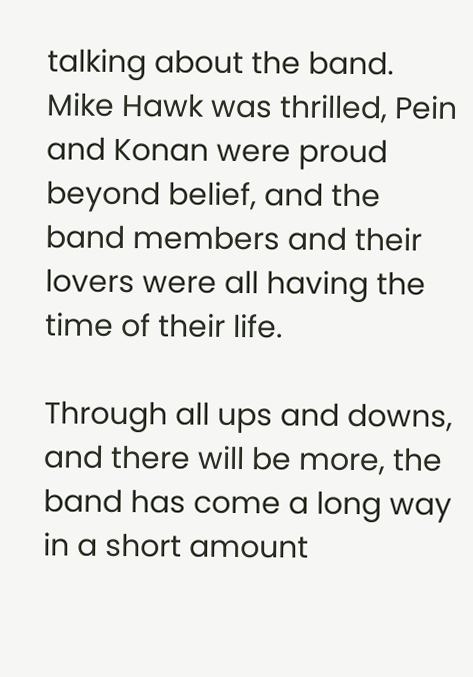talking about the band. Mike Hawk was thrilled, Pein and Konan were proud beyond belief, and the band members and their lovers were all having the time of their life.

Through all ups and downs, and there will be more, the band has come a long way in a short amount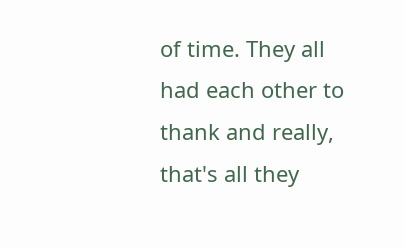of time. They all had each other to thank and really, that's all they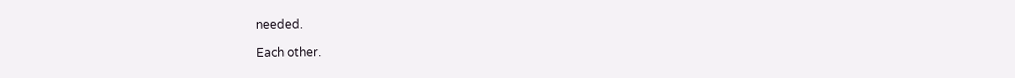needed.

Each other.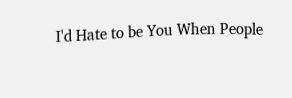I'd Hate to be You When People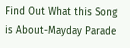Find Out What this Song is About-Mayday Parade